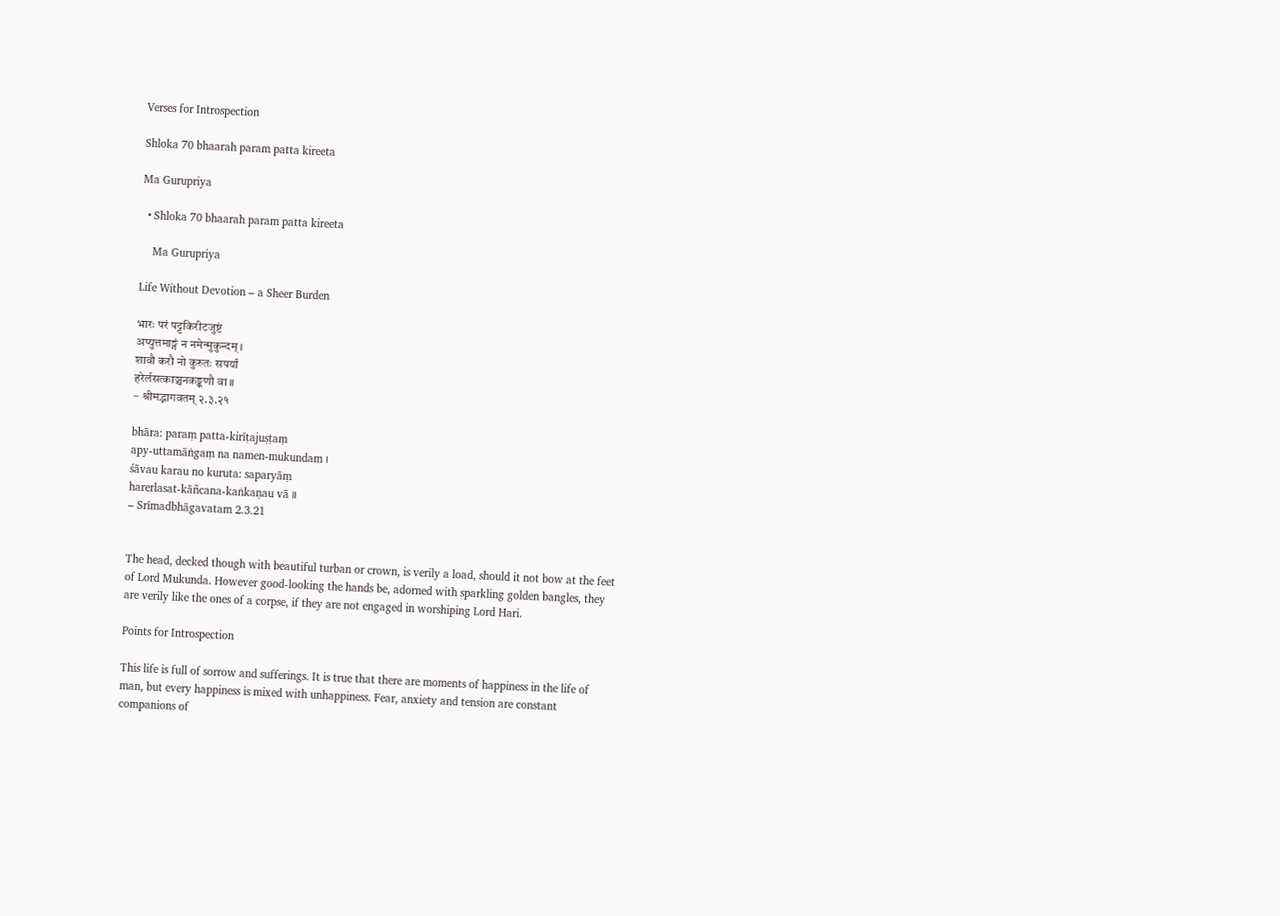Verses for Introspection

Shloka 70 bhaarah param patta kireeta

Ma Gurupriya

  • Shloka 70 bhaarah param patta kireeta

    Ma Gurupriya

Life Without Devotion – a Sheer Burden

भारः परं पट्टकिरीटजुष्टं
अप्युत्तमाङ्गं न नमेन्मुकुन्दम् ।
शावौ करौ नो कुरुतः सपर्यां
हरेर्लसत्काञ्चनकङ्कणौ वा ॥
– श्रीमद्भागवतम् २.३.२१

bhāra: paraṃ patta-kirīṭajuṣṭaṃ
apy-uttamāṅgaṃ na namen-mukundam ।
śāvau karau no kuruta: saparyāṃ
harerlasat-kāñcana-kaṅkaṇau vā ॥
– Srīmadbhāgavatam 2.3.21


The head, decked though with beautiful turban or crown, is verily a load, should it not bow at the feet of Lord Mukunda. However good-looking the hands be, adorned with sparkling golden bangles, they are verily like the ones of a corpse, if they are not engaged in worshiping Lord Hari.

Points for Introspection

This life is full of sorrow and sufferings. It is true that there are moments of happiness in the life of man, but every happiness is mixed with unhappiness. Fear, anxiety and tension are constant companions of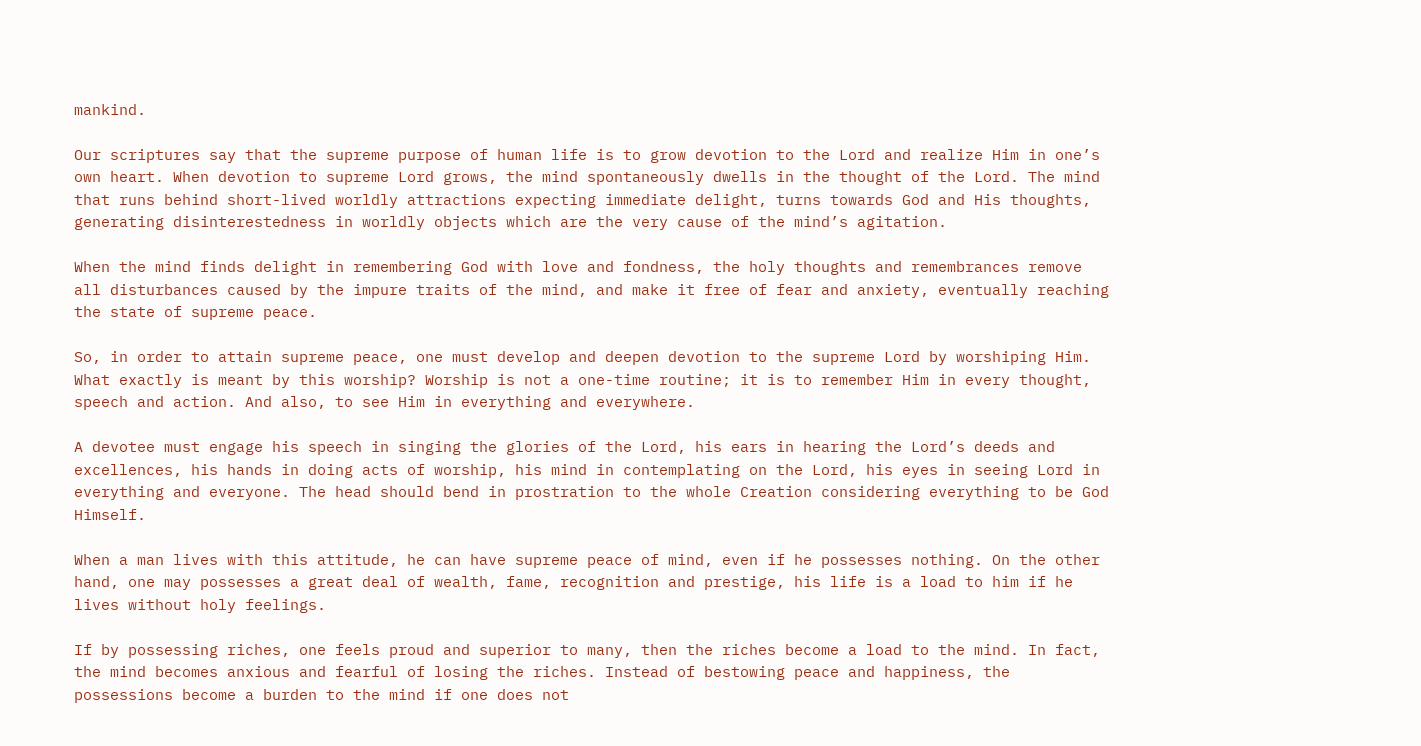mankind.

Our scriptures say that the supreme purpose of human life is to grow devotion to the Lord and realize Him in one’s own heart. When devotion to supreme Lord grows, the mind spontaneously dwells in the thought of the Lord. The mind that runs behind short-lived worldly attractions expecting immediate delight, turns towards God and His thoughts, generating disinterestedness in worldly objects which are the very cause of the mind’s agitation.

When the mind finds delight in remembering God with love and fondness, the holy thoughts and remembrances remove all disturbances caused by the impure traits of the mind, and make it free of fear and anxiety, eventually reaching the state of supreme peace.

So, in order to attain supreme peace, one must develop and deepen devotion to the supreme Lord by worshiping Him. What exactly is meant by this worship? Worship is not a one-time routine; it is to remember Him in every thought, speech and action. And also, to see Him in everything and everywhere.

A devotee must engage his speech in singing the glories of the Lord, his ears in hearing the Lord’s deeds and excellences, his hands in doing acts of worship, his mind in contemplating on the Lord, his eyes in seeing Lord in everything and everyone. The head should bend in prostration to the whole Creation considering everything to be God Himself.

When a man lives with this attitude, he can have supreme peace of mind, even if he possesses nothing. On the other hand, one may possesses a great deal of wealth, fame, recognition and prestige, his life is a load to him if he lives without holy feelings.

If by possessing riches, one feels proud and superior to many, then the riches become a load to the mind. In fact, the mind becomes anxious and fearful of losing the riches. Instead of bestowing peace and happiness, the possessions become a burden to the mind if one does not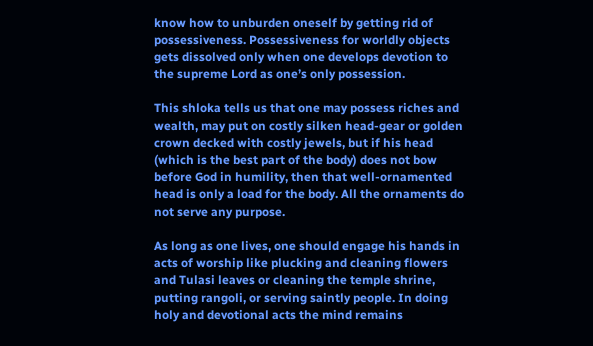know how to unburden oneself by getting rid of possessiveness. Possessiveness for worldly objects gets dissolved only when one develops devotion to the supreme Lord as one’s only possession.

This shloka tells us that one may possess riches and wealth, may put on costly silken head-gear or golden crown decked with costly jewels, but if his head (which is the best part of the body) does not bow before God in humility, then that well-ornamented head is only a load for the body. All the ornaments do not serve any purpose.

As long as one lives, one should engage his hands in acts of worship like plucking and cleaning flowers and Tulasi leaves or cleaning the temple shrine, putting rangoli, or serving saintly people. In doing holy and devotional acts the mind remains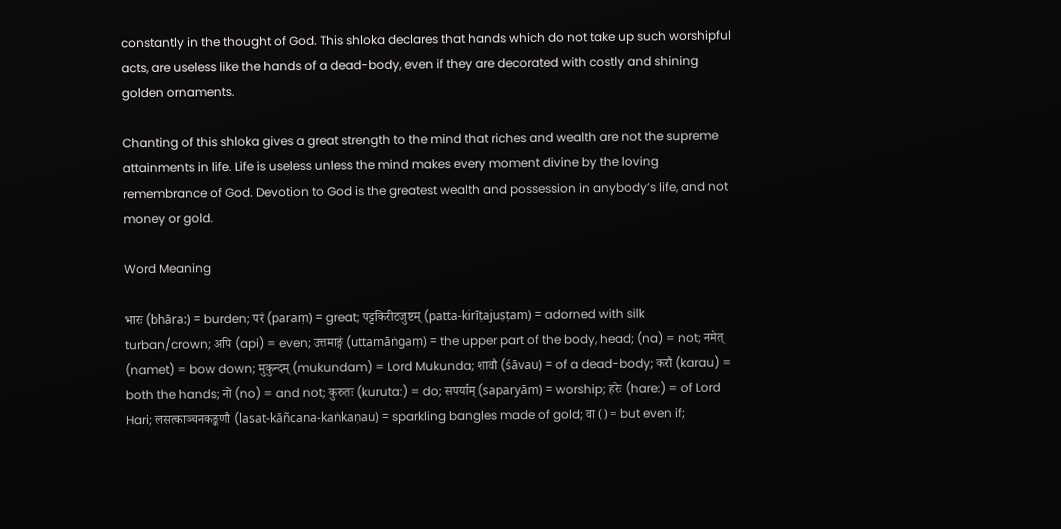constantly in the thought of God. This shloka declares that hands which do not take up such worshipful acts, are useless like the hands of a dead-body, even if they are decorated with costly and shining golden ornaments.

Chanting of this shloka gives a great strength to the mind that riches and wealth are not the supreme attainments in life. Life is useless unless the mind makes every moment divine by the loving remembrance of God. Devotion to God is the greatest wealth and possession in anybody’s life, and not money or gold.

Word Meaning

भारः (bhāra:) = burden; परं (paraṃ) = great; पट्टकिरीटजुष्टम् (patta-kirīṭajuṣṭam) = adorned with silk turban/crown; अपि (api) = even; उत्तमाङ्गं (uttamāṅgaṃ) = the upper part of the body, head; (na) = not; नमेत् (namet) = bow down; मुकुन्दम् (mukundam) = Lord Mukunda; शावौ (śāvau) = of a dead-body; करौ (karau) = both the hands; नो (no) = and not; कुरुतः (kuruta:) = do; सपर्याम् (saparyām) = worship; हरेः (hare:) = of Lord Hari; लसत्काञ्चनकङ्कणौ (lasat-kāñcana-kaṅkaṇau) = sparkling bangles made of gold; वा () = but even if;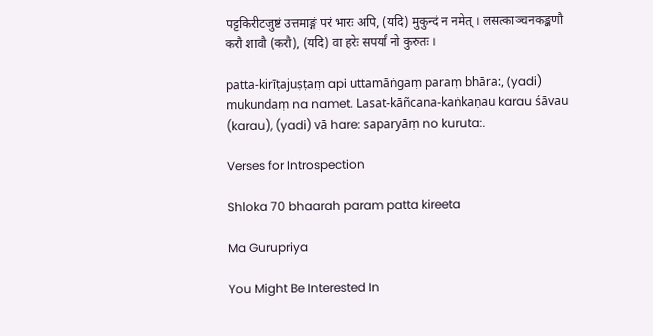पट्टकिरीटजुष्टं उत्तमाङ्गं परं भारः अपि, (यदि) मुकुन्दं न नमेत् । लसत्काञ्चनकङ्कणौ करौ शावौ (करौ), (यदि) वा हरेः सपर्यां नो कुरुतः ।

patta-kirīṭajuṣṭaṃ api uttamāṅgaṃ paraṃ bhāra:, (yadi) mukundaṃ na namet. Lasat-kāñcana-kaṅkaṇau karau śāvau (karau), (yadi) vā hare: saparyāṃ no kuruta:.

Verses for Introspection

Shloka 70 bhaarah param patta kireeta

Ma Gurupriya

You Might Be Interested In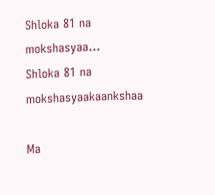Shloka 81 na mokshasyaa...
Shloka 81 na mokshasyaakaankshaa

Ma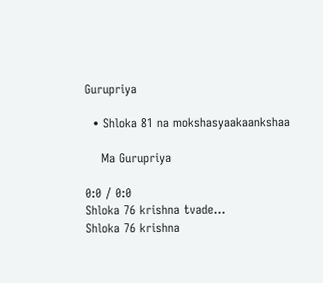Gurupriya

  • Shloka 81 na mokshasyaakaankshaa

    Ma Gurupriya

0:0 / 0:0
Shloka 76 krishna tvade...
Shloka 76 krishna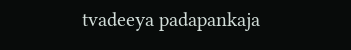tvadeeya padapankaja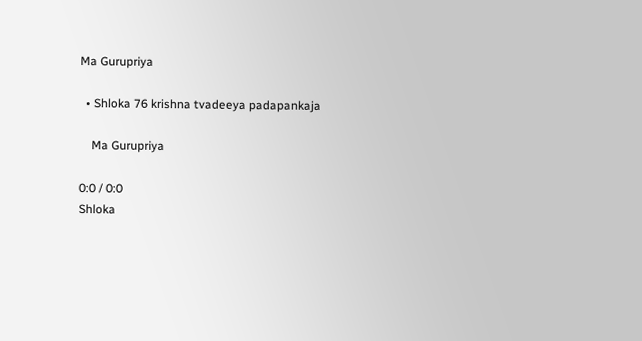Ma Gurupriya

  • Shloka 76 krishna tvadeeya padapankaja

    Ma Gurupriya

0:0 / 0:0
Shloka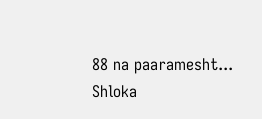88 na paaramesht...
Shloka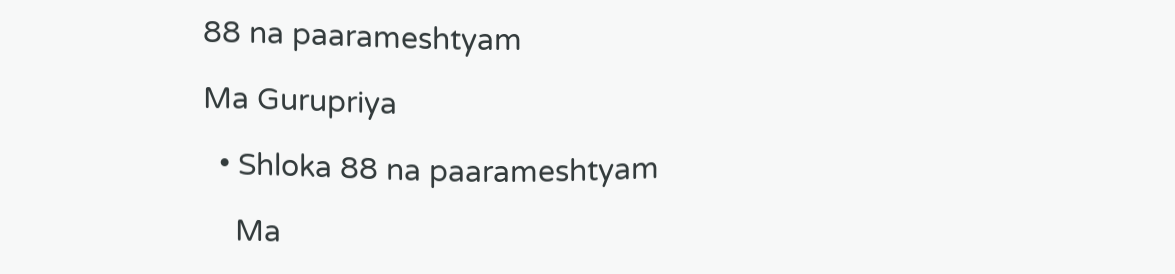88 na paarameshtyam

Ma Gurupriya

  • Shloka 88 na paarameshtyam

    Ma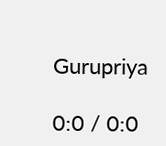Gurupriya

0:0 / 0:0